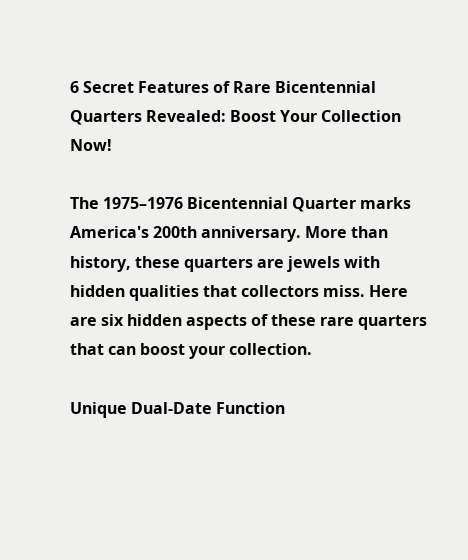6 Secret Features of Rare Bicentennial Quarters Revealed: Boost Your Collection Now!

The 1975–1976 Bicentennial Quarter marks America's 200th anniversary. More than history, these quarters are jewels with hidden qualities that collectors miss. Here are six hidden aspects of these rare quarters that can boost your collection.

Unique Dual-Date Function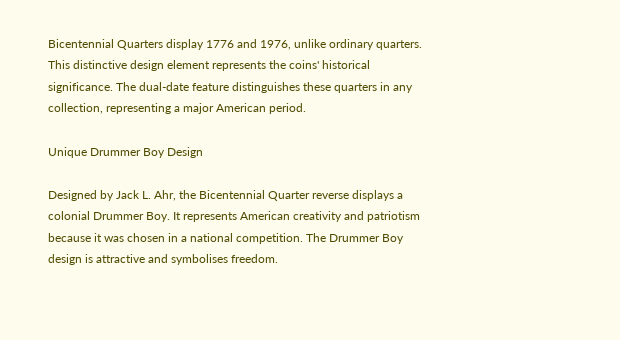Bicentennial Quarters display 1776 and 1976, unlike ordinary quarters. This distinctive design element represents the coins' historical significance. The dual-date feature distinguishes these quarters in any collection, representing a major American period.

Unique Drummer Boy Design

Designed by Jack L. Ahr, the Bicentennial Quarter reverse displays a colonial Drummer Boy. It represents American creativity and patriotism because it was chosen in a national competition. The Drummer Boy design is attractive and symbolises freedom.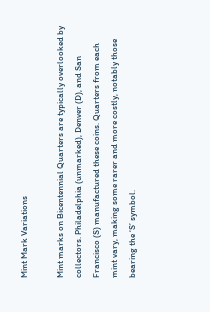Mint Mark Variations

Mint marks on Bicentennial Quarters are typically overlooked by collectors. Philadelphia (unmarked), Denver (D), and San Francisco (S) manufactured these coins. Quarters from each mint vary, making some rarer and more costly, notably those bearing the ‘S’ symbol.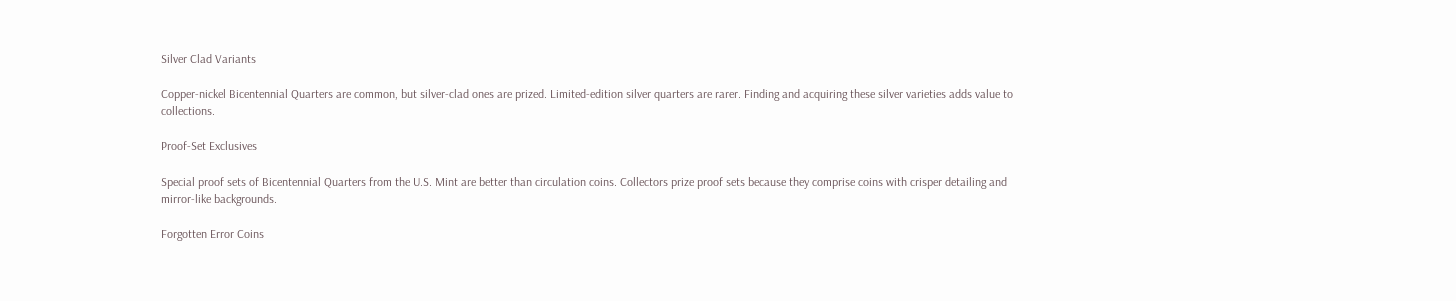Silver Clad Variants

Copper-nickel Bicentennial Quarters are common, but silver-clad ones are prized. Limited-edition silver quarters are rarer. Finding and acquiring these silver varieties adds value to collections.

Proof-Set Exclusives

Special proof sets of Bicentennial Quarters from the U.S. Mint are better than circulation coins. Collectors prize proof sets because they comprise coins with crisper detailing and mirror-like backgrounds.

Forgotten Error Coins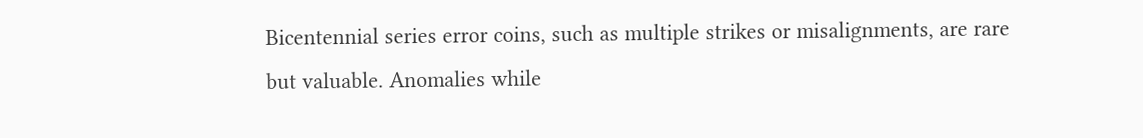Bicentennial series error coins, such as multiple strikes or misalignments, are rare but valuable. Anomalies while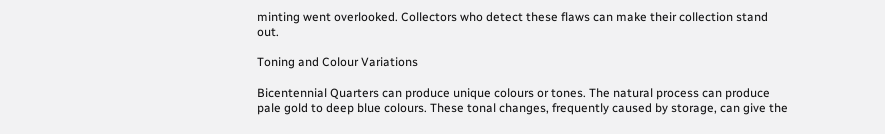minting went overlooked. Collectors who detect these flaws can make their collection stand out.

Toning and Colour Variations

Bicentennial Quarters can produce unique colours or tones. The natural process can produce pale gold to deep blue colours. These tonal changes, frequently caused by storage, can give the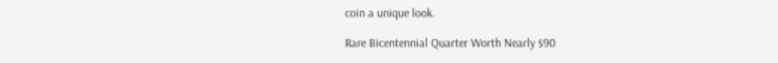coin a unique look.

Rare Bicentennial Quarter Worth Nearly $90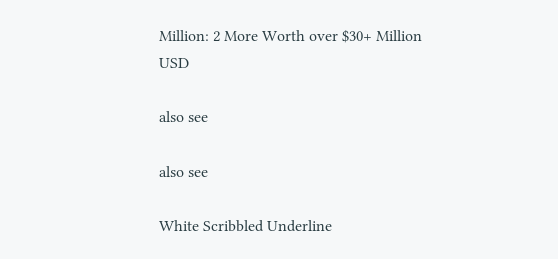Million: 2 More Worth over $30+ Million USD

also see

also see

White Scribbled Underline